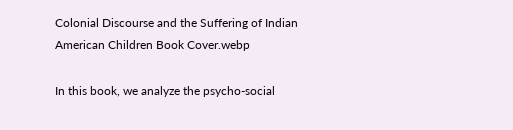Colonial Discourse and the Suffering of Indian American Children Book Cover.webp

In this book, we analyze the psycho-social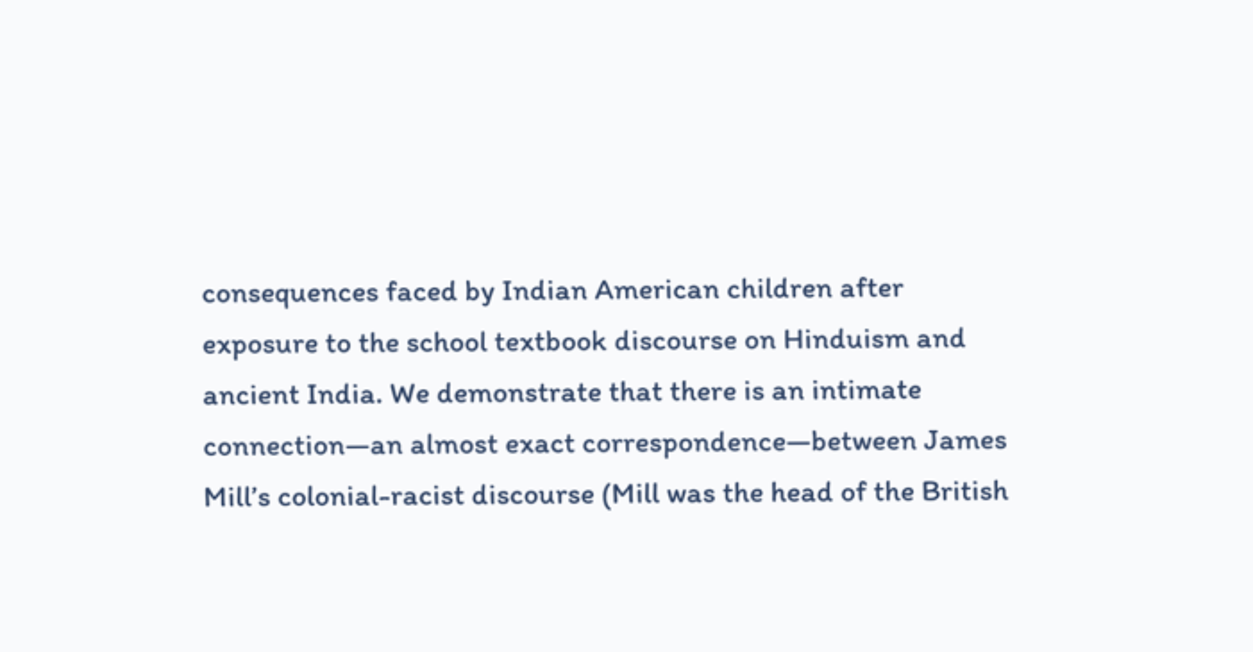consequences faced by Indian American children after exposure to the school textbook discourse on Hinduism and ancient India. We demonstrate that there is an intimate connection—an almost exact correspondence—between James Mill’s colonial-racist discourse (Mill was the head of the British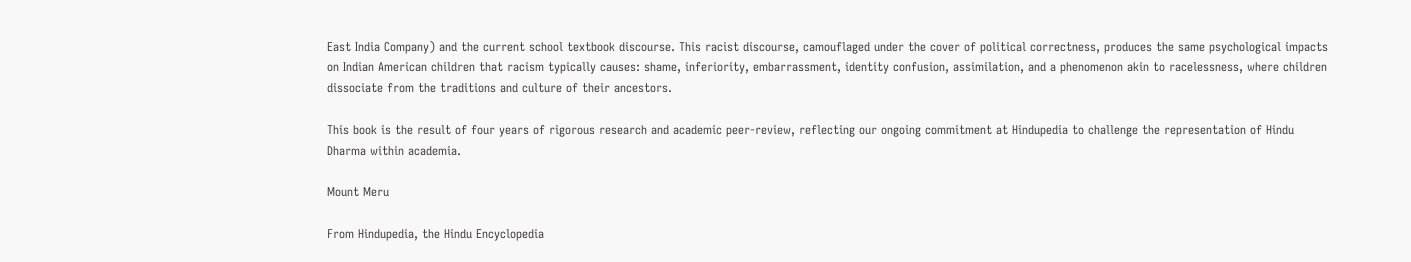East India Company) and the current school textbook discourse. This racist discourse, camouflaged under the cover of political correctness, produces the same psychological impacts on Indian American children that racism typically causes: shame, inferiority, embarrassment, identity confusion, assimilation, and a phenomenon akin to racelessness, where children dissociate from the traditions and culture of their ancestors.

This book is the result of four years of rigorous research and academic peer-review, reflecting our ongoing commitment at Hindupedia to challenge the representation of Hindu Dharma within academia.

Mount Meru

From Hindupedia, the Hindu Encyclopedia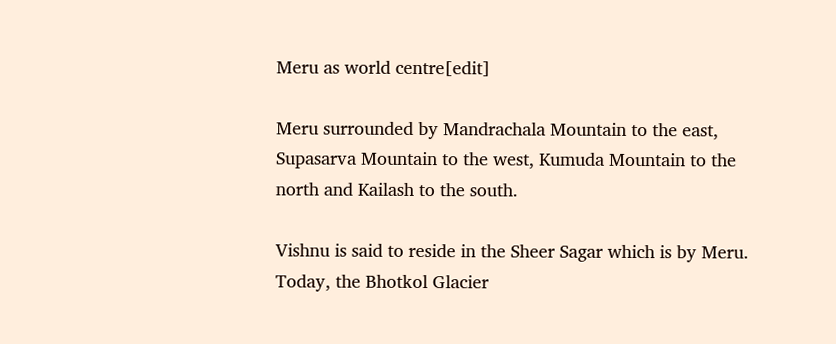Meru as world centre[edit]

Meru surrounded by Mandrachala Mountain to the east, Supasarva Mountain to the west, Kumuda Mountain to the north and Kailash to the south.

Vishnu is said to reside in the Sheer Sagar which is by Meru. Today, the Bhotkol Glacier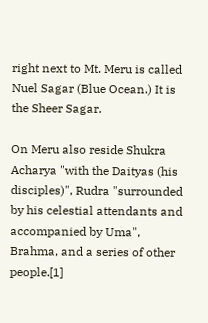right next to Mt. Meru is called Nuel Sagar (Blue Ocean.) It is the Sheer Sagar.

On Meru also reside Shukra Acharya "with the Daityas (his disciples)", Rudra "surrounded by his celestial attendants and accompanied by Uma", Brahma, and a series of other people.[1]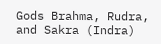Gods Brahma, Rudra, and Sakra (Indra)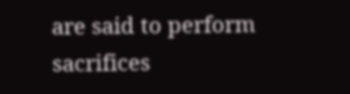are said to perform sacrifices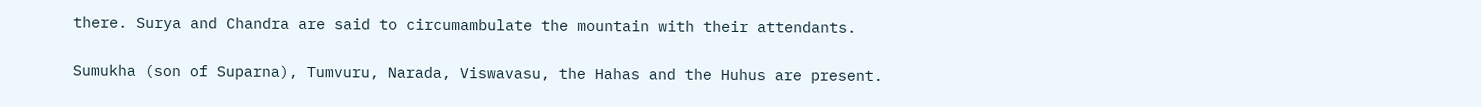there. Surya and Chandra are said to circumambulate the mountain with their attendants.

Sumukha (son of Suparna), Tumvuru, Narada, Viswavasu, the Hahas and the Huhus are present.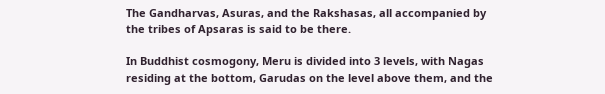The Gandharvas, Asuras, and the Rakshasas, all accompanied by the tribes of Apsaras is said to be there.

In Buddhist cosmogony, Meru is divided into 3 levels, with Nagas residing at the bottom, Garudas on the level above them, and the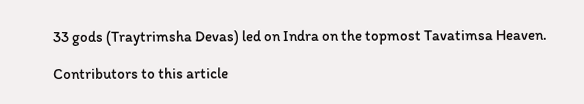33 gods (Traytrimsha Devas) led on Indra on the topmost Tavatimsa Heaven.

Contributors to this article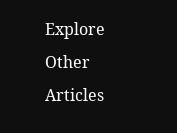Explore Other Articles